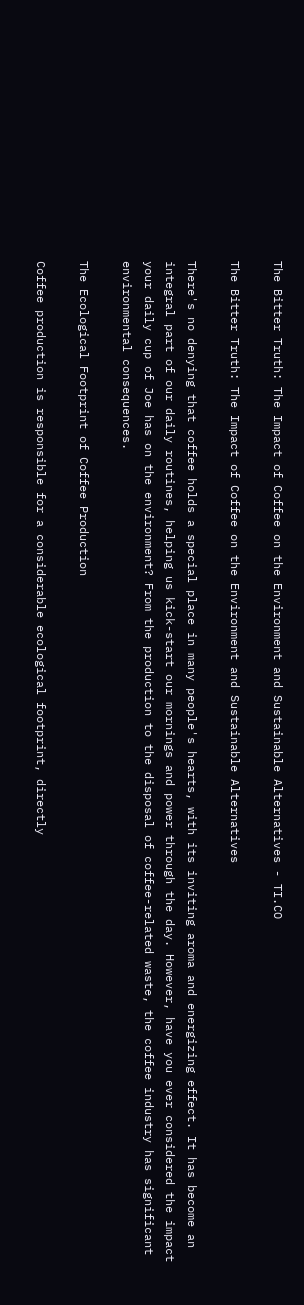The Bitter Truth: The Impact of Coffee on the Environment and Sustainable Alternatives - TI.CO

The Bitter Truth: The Impact of Coffee on the Environment and Sustainable Alternatives

There's no denying that coffee holds a special place in many people's hearts, with its inviting aroma and energizing effect. It has become an integral part of our daily routines, helping us kick-start our mornings and power through the day. However, have you ever considered the impact your daily cup of Joe has on the environment? From the production to the disposal of coffee-related waste, the coffee industry has significant environmental consequences.

The Ecological Footprint of Coffee Production

Coffee production is responsible for a considerable ecological footprint, directly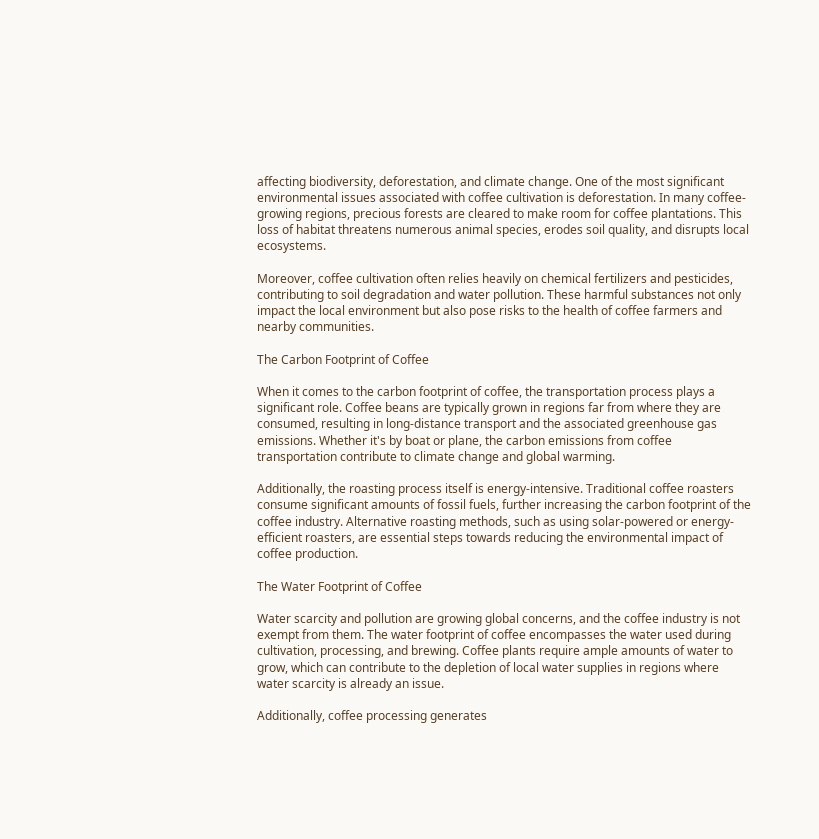affecting biodiversity, deforestation, and climate change. One of the most significant environmental issues associated with coffee cultivation is deforestation. In many coffee-growing regions, precious forests are cleared to make room for coffee plantations. This loss of habitat threatens numerous animal species, erodes soil quality, and disrupts local ecosystems.

Moreover, coffee cultivation often relies heavily on chemical fertilizers and pesticides, contributing to soil degradation and water pollution. These harmful substances not only impact the local environment but also pose risks to the health of coffee farmers and nearby communities.

The Carbon Footprint of Coffee

When it comes to the carbon footprint of coffee, the transportation process plays a significant role. Coffee beans are typically grown in regions far from where they are consumed, resulting in long-distance transport and the associated greenhouse gas emissions. Whether it's by boat or plane, the carbon emissions from coffee transportation contribute to climate change and global warming.

Additionally, the roasting process itself is energy-intensive. Traditional coffee roasters consume significant amounts of fossil fuels, further increasing the carbon footprint of the coffee industry. Alternative roasting methods, such as using solar-powered or energy-efficient roasters, are essential steps towards reducing the environmental impact of coffee production.

The Water Footprint of Coffee

Water scarcity and pollution are growing global concerns, and the coffee industry is not exempt from them. The water footprint of coffee encompasses the water used during cultivation, processing, and brewing. Coffee plants require ample amounts of water to grow, which can contribute to the depletion of local water supplies in regions where water scarcity is already an issue.

Additionally, coffee processing generates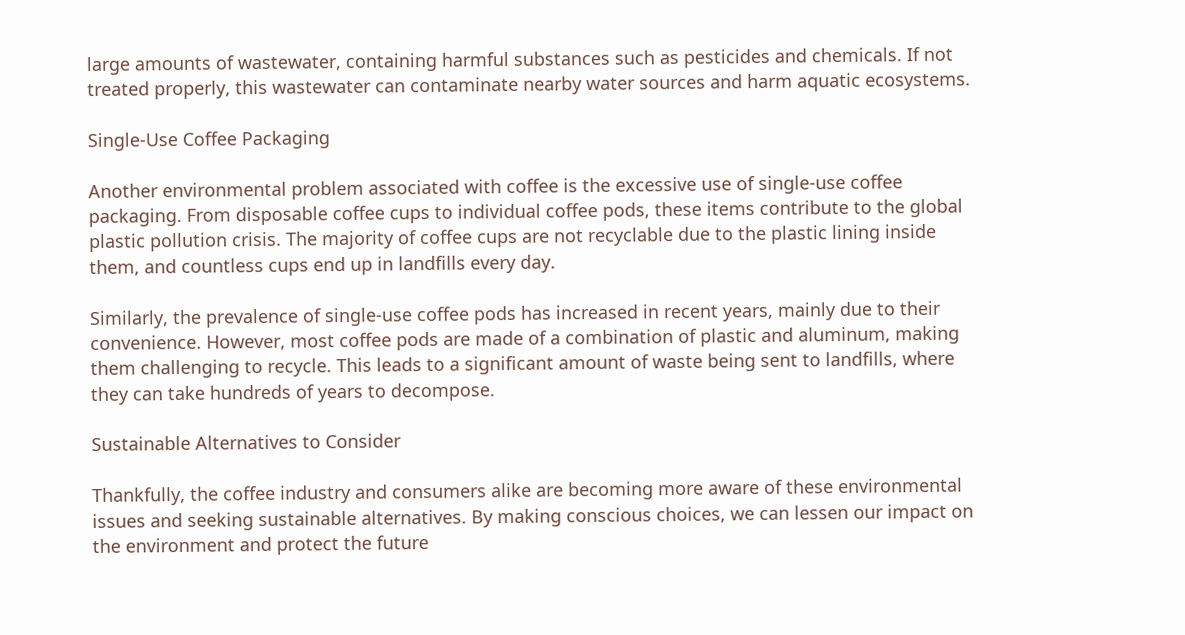large amounts of wastewater, containing harmful substances such as pesticides and chemicals. If not treated properly, this wastewater can contaminate nearby water sources and harm aquatic ecosystems.

Single-Use Coffee Packaging

Another environmental problem associated with coffee is the excessive use of single-use coffee packaging. From disposable coffee cups to individual coffee pods, these items contribute to the global plastic pollution crisis. The majority of coffee cups are not recyclable due to the plastic lining inside them, and countless cups end up in landfills every day.

Similarly, the prevalence of single-use coffee pods has increased in recent years, mainly due to their convenience. However, most coffee pods are made of a combination of plastic and aluminum, making them challenging to recycle. This leads to a significant amount of waste being sent to landfills, where they can take hundreds of years to decompose.

Sustainable Alternatives to Consider

Thankfully, the coffee industry and consumers alike are becoming more aware of these environmental issues and seeking sustainable alternatives. By making conscious choices, we can lessen our impact on the environment and protect the future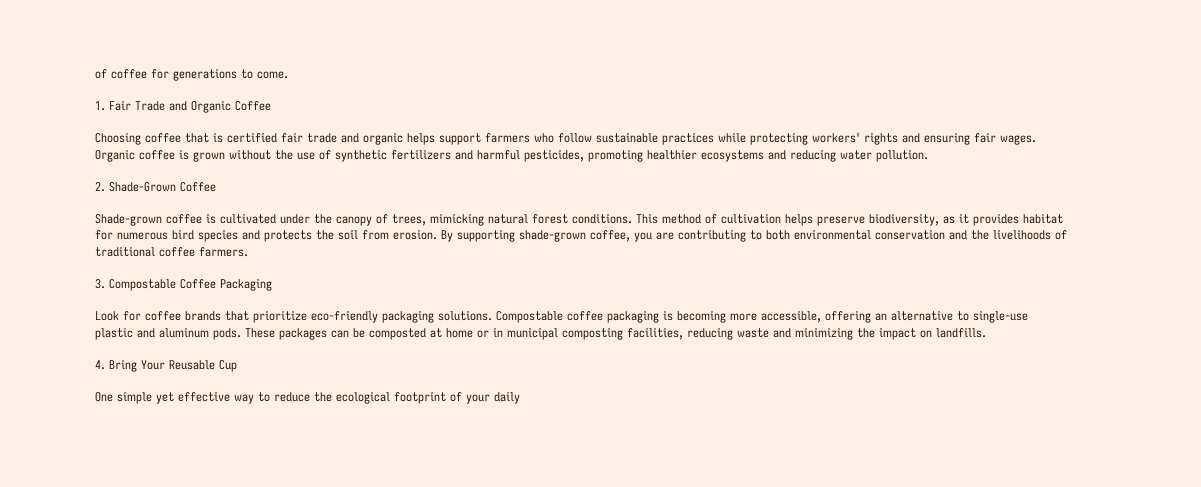of coffee for generations to come.

1. Fair Trade and Organic Coffee

Choosing coffee that is certified fair trade and organic helps support farmers who follow sustainable practices while protecting workers' rights and ensuring fair wages. Organic coffee is grown without the use of synthetic fertilizers and harmful pesticides, promoting healthier ecosystems and reducing water pollution.

2. Shade-Grown Coffee

Shade-grown coffee is cultivated under the canopy of trees, mimicking natural forest conditions. This method of cultivation helps preserve biodiversity, as it provides habitat for numerous bird species and protects the soil from erosion. By supporting shade-grown coffee, you are contributing to both environmental conservation and the livelihoods of traditional coffee farmers.

3. Compostable Coffee Packaging

Look for coffee brands that prioritize eco-friendly packaging solutions. Compostable coffee packaging is becoming more accessible, offering an alternative to single-use plastic and aluminum pods. These packages can be composted at home or in municipal composting facilities, reducing waste and minimizing the impact on landfills.

4. Bring Your Reusable Cup

One simple yet effective way to reduce the ecological footprint of your daily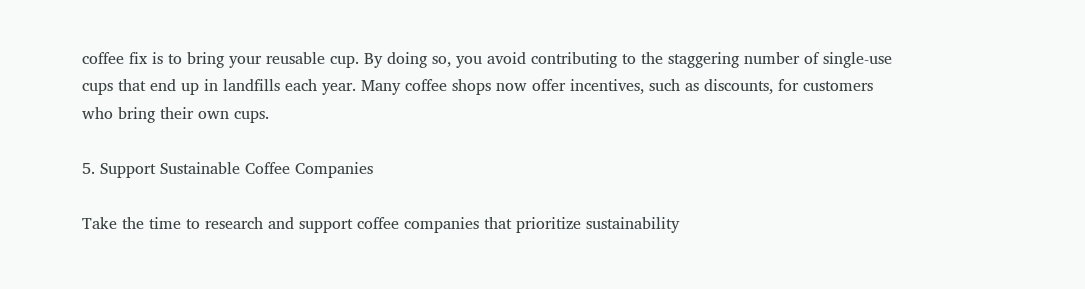coffee fix is to bring your reusable cup. By doing so, you avoid contributing to the staggering number of single-use cups that end up in landfills each year. Many coffee shops now offer incentives, such as discounts, for customers who bring their own cups.

5. Support Sustainable Coffee Companies

Take the time to research and support coffee companies that prioritize sustainability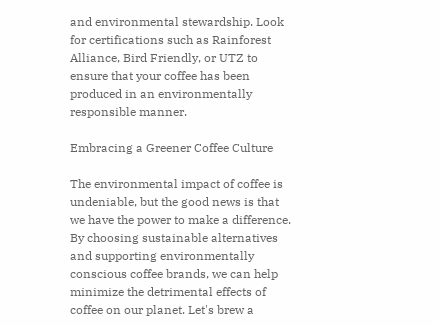and environmental stewardship. Look for certifications such as Rainforest Alliance, Bird Friendly, or UTZ to ensure that your coffee has been produced in an environmentally responsible manner.

Embracing a Greener Coffee Culture

The environmental impact of coffee is undeniable, but the good news is that we have the power to make a difference. By choosing sustainable alternatives and supporting environmentally conscious coffee brands, we can help minimize the detrimental effects of coffee on our planet. Let's brew a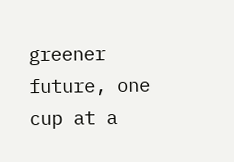greener future, one cup at a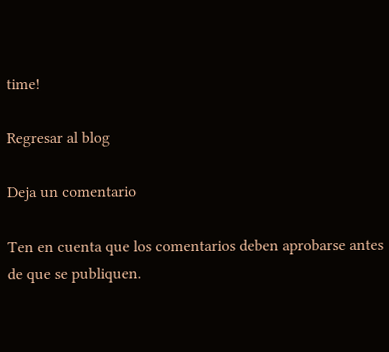time!

Regresar al blog

Deja un comentario

Ten en cuenta que los comentarios deben aprobarse antes de que se publiquen.